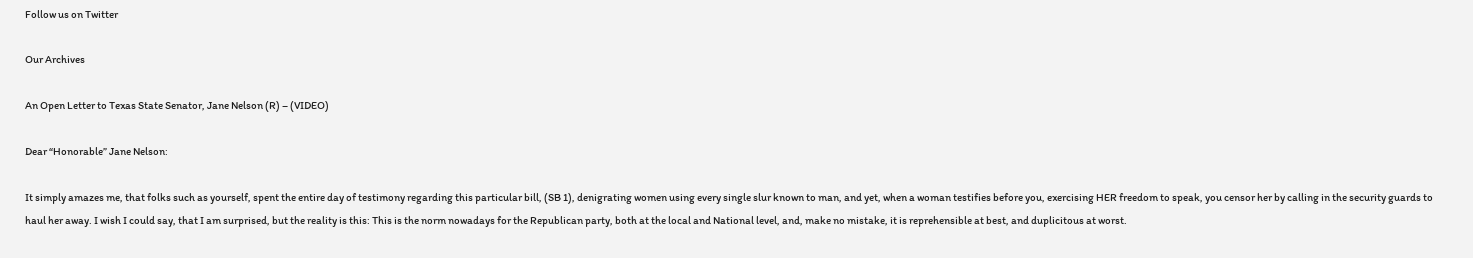Follow us on Twitter

Our Archives

An Open Letter to Texas State Senator, Jane Nelson (R) – (VIDEO)

Dear “Honorable” Jane Nelson:

It simply amazes me, that folks such as yourself, spent the entire day of testimony regarding this particular bill, (SB 1), denigrating women using every single slur known to man, and yet, when a woman testifies before you, exercising HER freedom to speak, you censor her by calling in the security guards to haul her away. I wish I could say, that I am surprised, but the reality is this: This is the norm nowadays for the Republican party, both at the local and National level, and, make no mistake, it is reprehensible at best, and duplicitous at worst.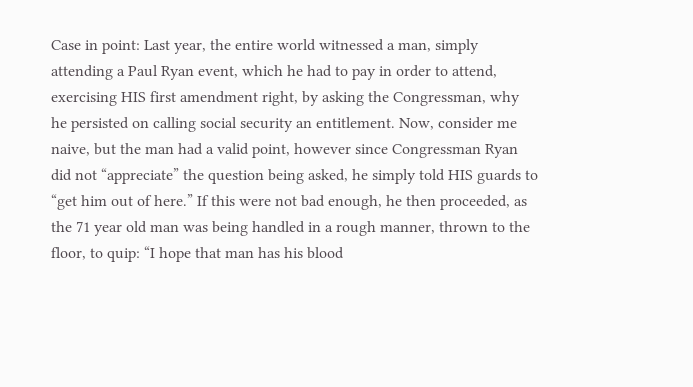Case in point: Last year, the entire world witnessed a man, simply attending a Paul Ryan event, which he had to pay in order to attend, exercising HIS first amendment right, by asking the Congressman, why he persisted on calling social security an entitlement. Now, consider me naive, but the man had a valid point, however since Congressman Ryan did not “appreciate” the question being asked, he simply told HIS guards to “get him out of here.” If this were not bad enough, he then proceeded, as the 71 year old man was being handled in a rough manner, thrown to the floor, to quip: “I hope that man has his blood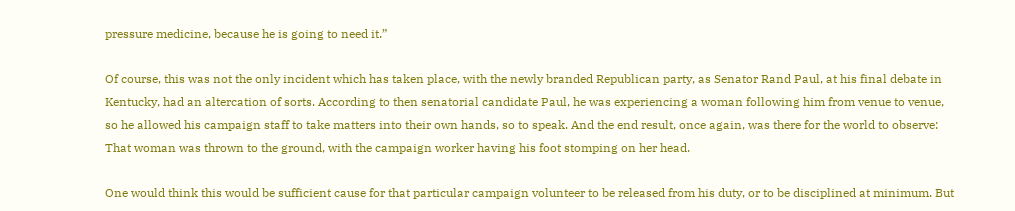pressure medicine, because he is going to need it.”

Of course, this was not the only incident which has taken place, with the newly branded Republican party, as Senator Rand Paul, at his final debate in Kentucky, had an altercation of sorts. According to then senatorial candidate Paul, he was experiencing a woman following him from venue to venue, so he allowed his campaign staff to take matters into their own hands, so to speak. And the end result, once again, was there for the world to observe: That woman was thrown to the ground, with the campaign worker having his foot stomping on her head.

One would think this would be sufficient cause for that particular campaign volunteer to be released from his duty, or to be disciplined at minimum. But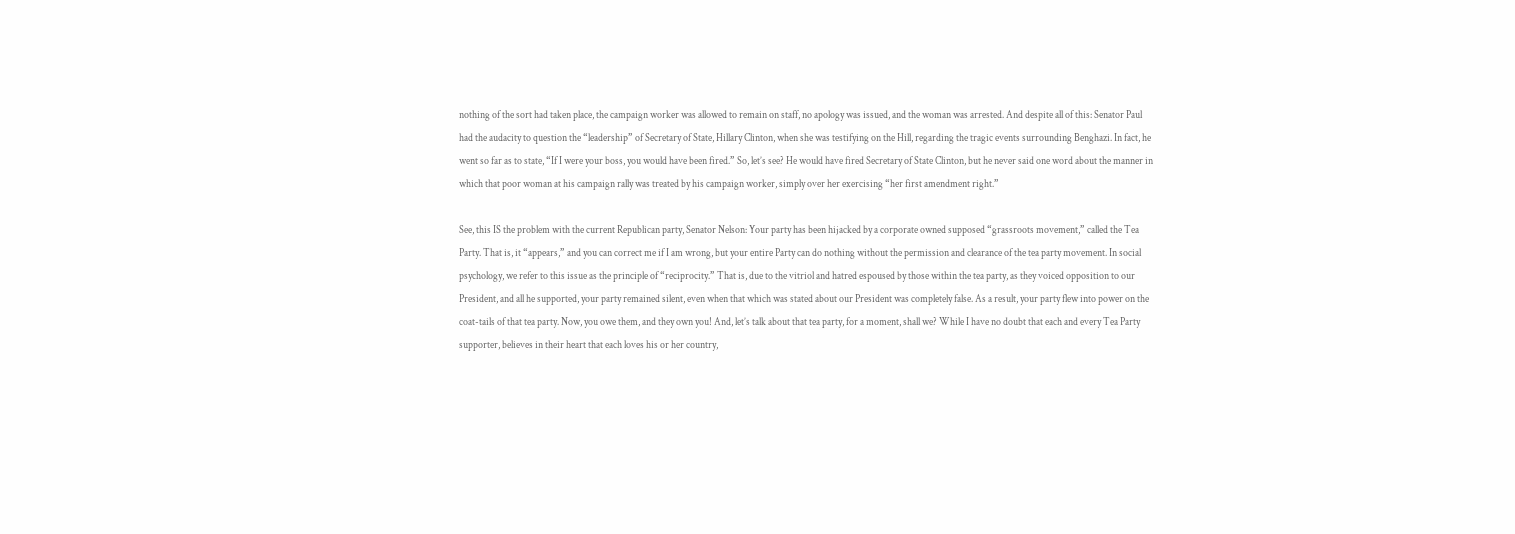nothing of the sort had taken place, the campaign worker was allowed to remain on staff, no apology was issued, and the woman was arrested. And despite all of this: Senator Paul had the audacity to question the “leadership” of Secretary of State, Hillary Clinton, when she was testifying on the Hill, regarding the tragic events surrounding Benghazi. In fact, he went so far as to state, “If I were your boss, you would have been fired.” So, let’s see? He would have fired Secretary of State Clinton, but he never said one word about the manner in which that poor woman at his campaign rally was treated by his campaign worker, simply over her exercising “her first amendment right.”

See, this IS the problem with the current Republican party, Senator Nelson: Your party has been hijacked by a corporate owned supposed “grassroots movement,” called the Tea Party. That is, it “appears,” and you can correct me if I am wrong, but your entire Party can do nothing without the permission and clearance of the tea party movement. In social psychology, we refer to this issue as the principle of “reciprocity.” That is, due to the vitriol and hatred espoused by those within the tea party, as they voiced opposition to our President, and all he supported, your party remained silent, even when that which was stated about our President was completely false. As a result, your party flew into power on the coat-tails of that tea party. Now, you owe them, and they own you! And, let’s talk about that tea party, for a moment, shall we? While I have no doubt that each and every Tea Party supporter, believes in their heart that each loves his or her country,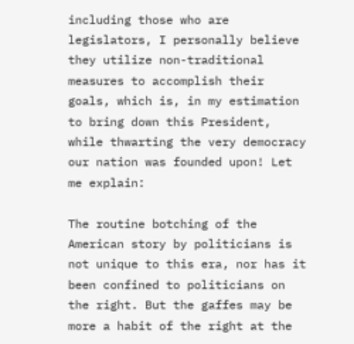including those who are legislators, I personally believe they utilize non-traditional measures to accomplish their goals, which is, in my estimation to bring down this President, while thwarting the very democracy our nation was founded upon! Let me explain:

The routine botching of the American story by politicians is not unique to this era, nor has it been confined to politicians on the right. But the gaffes may be more a habit of the right at the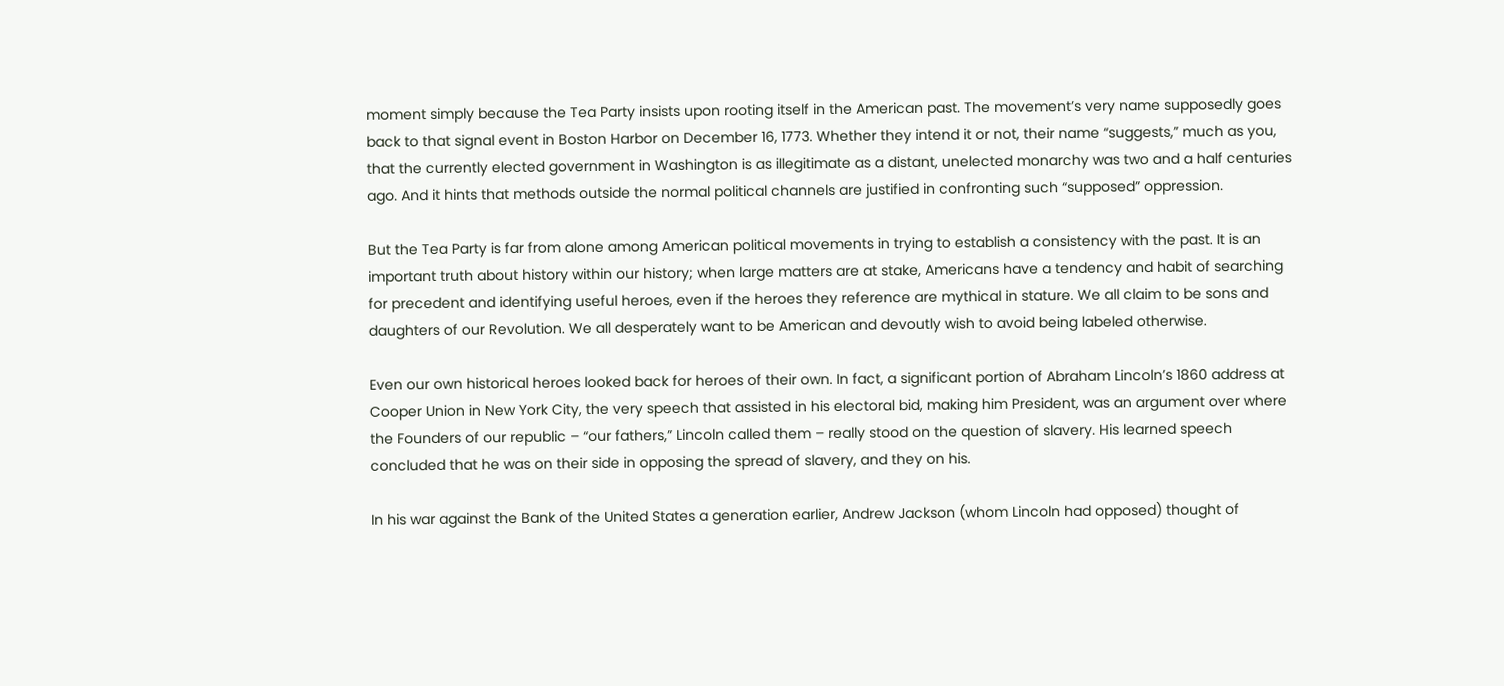moment simply because the Tea Party insists upon rooting itself in the American past. The movement’s very name supposedly goes back to that signal event in Boston Harbor on December 16, 1773. Whether they intend it or not, their name “suggests,” much as you, that the currently elected government in Washington is as illegitimate as a distant, unelected monarchy was two and a half centuries ago. And it hints that methods outside the normal political channels are justified in confronting such “supposed” oppression.

But the Tea Party is far from alone among American political movements in trying to establish a consistency with the past. It is an important truth about history within our history; when large matters are at stake, Americans have a tendency and habit of searching for precedent and identifying useful heroes, even if the heroes they reference are mythical in stature. We all claim to be sons and daughters of our Revolution. We all desperately want to be American and devoutly wish to avoid being labeled otherwise.

Even our own historical heroes looked back for heroes of their own. In fact, a significant portion of Abraham Lincoln’s 1860 address at Cooper Union in New York City, the very speech that assisted in his electoral bid, making him President, was an argument over where the Founders of our republic – “our fathers,” Lincoln called them – really stood on the question of slavery. His learned speech concluded that he was on their side in opposing the spread of slavery, and they on his.

In his war against the Bank of the United States a generation earlier, Andrew Jackson (whom Lincoln had opposed) thought of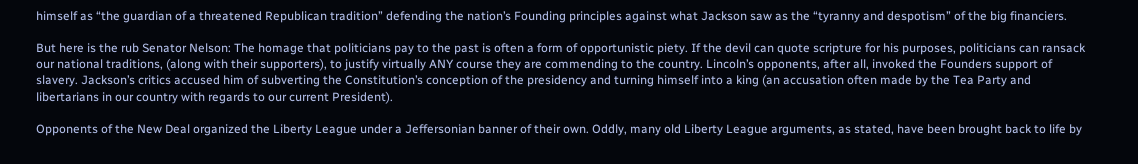himself as “the guardian of a threatened Republican tradition” defending the nation’s Founding principles against what Jackson saw as the “tyranny and despotism” of the big financiers.

But here is the rub Senator Nelson: The homage that politicians pay to the past is often a form of opportunistic piety. If the devil can quote scripture for his purposes, politicians can ransack our national traditions, (along with their supporters), to justify virtually ANY course they are commending to the country. Lincoln’s opponents, after all, invoked the Founders support of slavery. Jackson’s critics accused him of subverting the Constitution’s conception of the presidency and turning himself into a king (an accusation often made by the Tea Party and libertarians in our country with regards to our current President).

Opponents of the New Deal organized the Liberty League under a Jeffersonian banner of their own. Oddly, many old Liberty League arguments, as stated, have been brought back to life by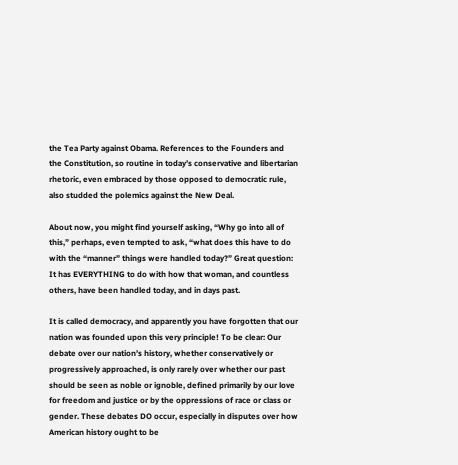the Tea Party against Obama. References to the Founders and the Constitution, so routine in today’s conservative and libertarian rhetoric, even embraced by those opposed to democratic rule, also studded the polemics against the New Deal.

About now, you might find yourself asking, “Why go into all of this,” perhaps, even tempted to ask, “what does this have to do with the “manner” things were handled today?” Great question: It has EVERYTHING to do with how that woman, and countless others, have been handled today, and in days past.

It is called democracy, and apparently you have forgotten that our nation was founded upon this very principle! To be clear: Our debate over our nation’s history, whether conservatively or progressively approached, is only rarely over whether our past should be seen as noble or ignoble, defined primarily by our love for freedom and justice or by the oppressions of race or class or gender. These debates DO occur, especially in disputes over how American history ought to be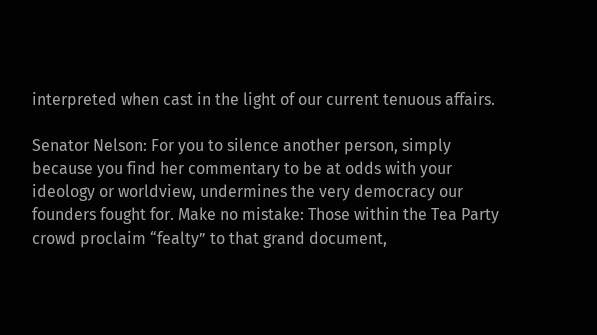interpreted when cast in the light of our current tenuous affairs.

Senator Nelson: For you to silence another person, simply because you find her commentary to be at odds with your ideology or worldview, undermines the very democracy our founders fought for. Make no mistake: Those within the Tea Party crowd proclaim “fealty” to that grand document,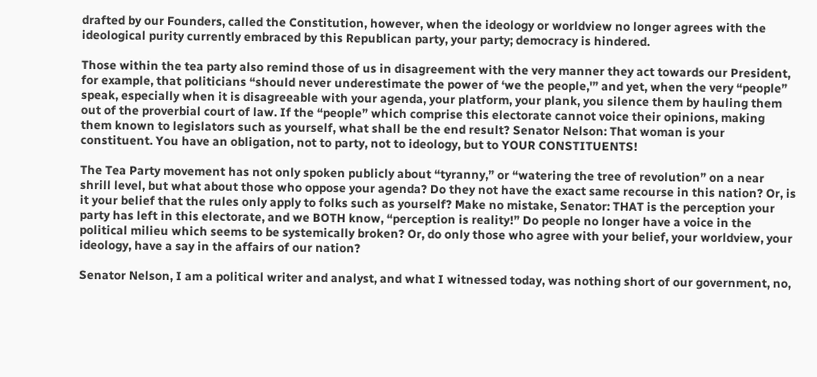drafted by our Founders, called the Constitution, however, when the ideology or worldview no longer agrees with the ideological purity currently embraced by this Republican party, your party; democracy is hindered.

Those within the tea party also remind those of us in disagreement with the very manner they act towards our President, for example, that politicians “should never underestimate the power of ‘we the people,'” and yet, when the very “people” speak, especially when it is disagreeable with your agenda, your platform, your plank, you silence them by hauling them out of the proverbial court of law. If the “people” which comprise this electorate cannot voice their opinions, making them known to legislators such as yourself, what shall be the end result? Senator Nelson: That woman is your constituent. You have an obligation, not to party, not to ideology, but to YOUR CONSTITUENTS!

The Tea Party movement has not only spoken publicly about “tyranny,” or “watering the tree of revolution” on a near shrill level, but what about those who oppose your agenda? Do they not have the exact same recourse in this nation? Or, is it your belief that the rules only apply to folks such as yourself? Make no mistake, Senator: THAT is the perception your party has left in this electorate, and we BOTH know, “perception is reality!” Do people no longer have a voice in the political milieu which seems to be systemically broken? Or, do only those who agree with your belief, your worldview, your ideology, have a say in the affairs of our nation?

Senator Nelson, I am a political writer and analyst, and what I witnessed today, was nothing short of our government, no,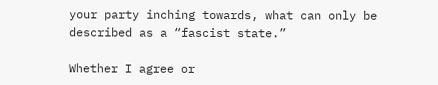your party inching towards, what can only be described as a “fascist state.”

Whether I agree or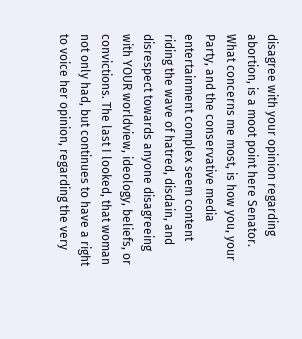disagree with your opinion regarding abortion, is a moot point here Senator. What concerns me most, is how you, your Party, and the conservative media entertainment complex seem content riding the wave of hatred, disdain, and disrespect towards anyone disagreeing with YOUR worldview, ideology, beliefs, or convictions. The last I looked, that woman not only had, but continues to have a right to voice her opinion, regarding the very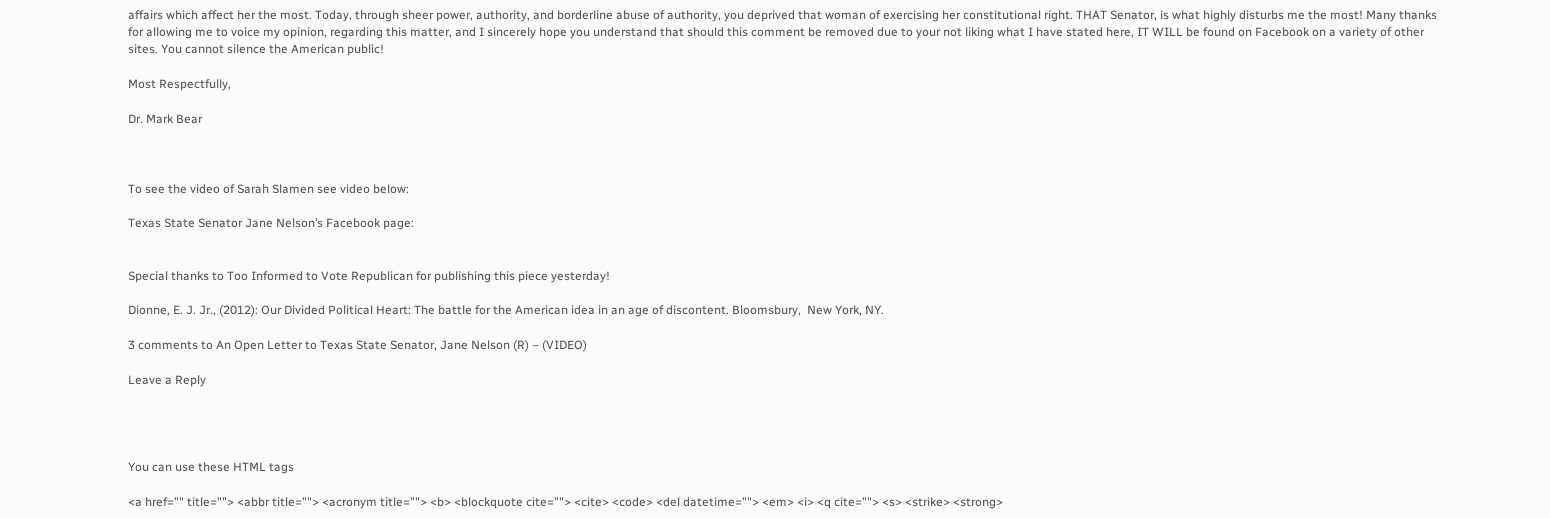affairs which affect her the most. Today, through sheer power, authority, and borderline abuse of authority, you deprived that woman of exercising her constitutional right. THAT Senator, is what highly disturbs me the most! Many thanks for allowing me to voice my opinion, regarding this matter, and I sincerely hope you understand that should this comment be removed due to your not liking what I have stated here, IT WILL be found on Facebook on a variety of other sites. You cannot silence the American public!

Most Respectfully,

Dr. Mark Bear



To see the video of Sarah Slamen see video below:

Texas State Senator Jane Nelson’s Facebook page:


Special thanks to Too Informed to Vote Republican for publishing this piece yesterday!

Dionne, E. J. Jr., (2012): Our Divided Political Heart: The battle for the American idea in an age of discontent. Bloomsbury,  New York, NY.

3 comments to An Open Letter to Texas State Senator, Jane Nelson (R) – (VIDEO)

Leave a Reply




You can use these HTML tags

<a href="" title=""> <abbr title=""> <acronym title=""> <b> <blockquote cite=""> <cite> <code> <del datetime=""> <em> <i> <q cite=""> <s> <strike> <strong>